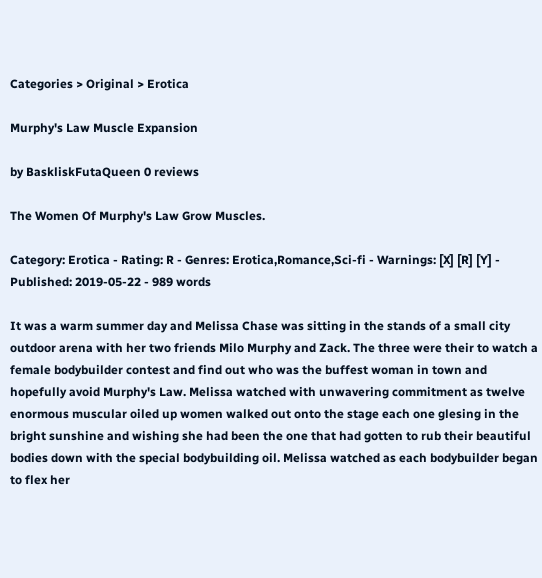Categories > Original > Erotica

Murphy's Law Muscle Expansion

by BaskliskFutaQueen 0 reviews

The Women Of Murphy's Law Grow Muscles.

Category: Erotica - Rating: R - Genres: Erotica,Romance,Sci-fi - Warnings: [X] [R] [Y] - Published: 2019-05-22 - 989 words

It was a warm summer day and Melissa Chase was sitting in the stands of a small city outdoor arena with her two friends Milo Murphy and Zack. The three were their to watch a female bodybuilder contest and find out who was the buffest woman in town and hopefully avoid Murphy's Law. Melissa watched with unwavering commitment as twelve enormous muscular oiled up women walked out onto the stage each one glesing in the bright sunshine and wishing she had been the one that had gotten to rub their beautiful bodies down with the special bodybuilding oil. Melissa watched as each bodybuilder began to flex her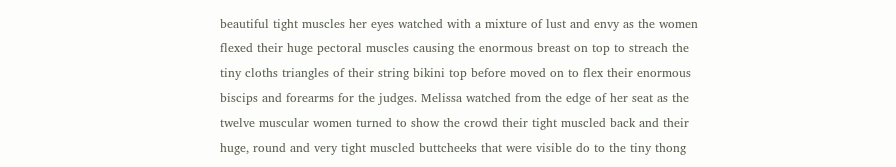beautiful tight muscles her eyes watched with a mixture of lust and envy as the women flexed their huge pectoral muscles causing the enormous breast on top to streach the tiny cloths triangles of their string bikini top before moved on to flex their enormous biscips and forearms for the judges. Melissa watched from the edge of her seat as the twelve muscular women turned to show the crowd their tight muscled back and their huge, round and very tight muscled buttcheeks that were visible do to the tiny thong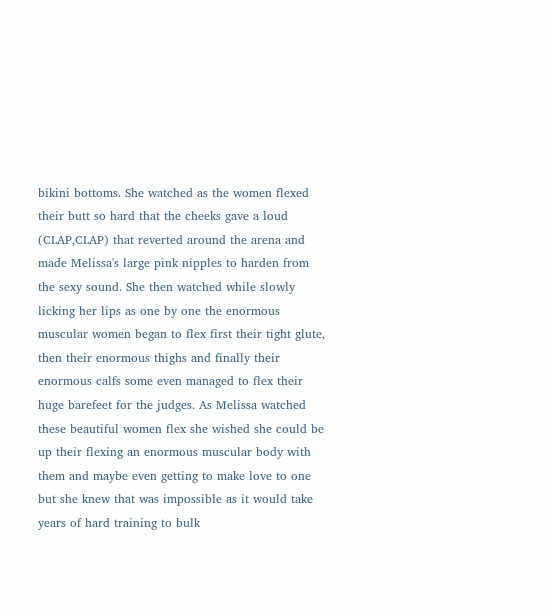bikini bottoms. She watched as the women flexed their butt so hard that the cheeks gave a loud (CLAP,CLAP) that reverted around the arena and made Melissa's large pink nipples to harden from the sexy sound. She then watched while slowly licking her lips as one by one the enormous muscular women began to flex first their tight glute, then their enormous thighs and finally their enormous calfs some even managed to flex their huge barefeet for the judges. As Melissa watched these beautiful women flex she wished she could be up their flexing an enormous muscular body with them and maybe even getting to make love to one but she knew that was impossible as it would take years of hard training to bulk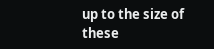up to the size of these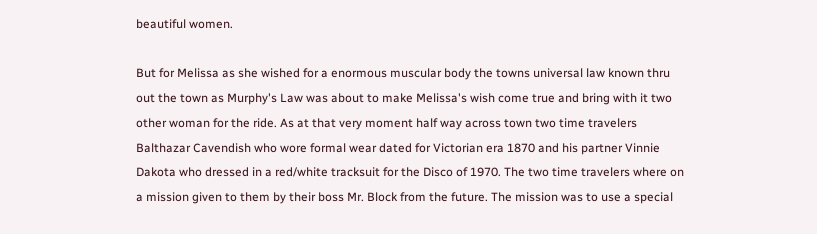beautiful women.

But for Melissa as she wished for a enormous muscular body the towns universal law known thru out the town as Murphy's Law was about to make Melissa's wish come true and bring with it two other woman for the ride. As at that very moment half way across town two time travelers Balthazar Cavendish who wore formal wear dated for Victorian era 1870 and his partner Vinnie Dakota who dressed in a red/white tracksuit for the Disco of 1970. The two time travelers where on a mission given to them by their boss Mr. Block from the future. The mission was to use a special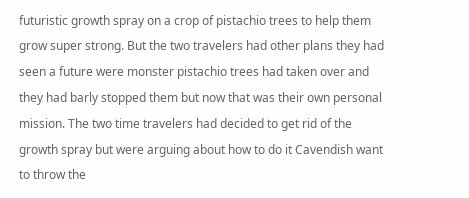futuristic growth spray on a crop of pistachio trees to help them grow super strong. But the two travelers had other plans they had seen a future were monster pistachio trees had taken over and they had barly stopped them but now that was their own personal mission. The two time travelers had decided to get rid of the growth spray but were arguing about how to do it Cavendish want to throw the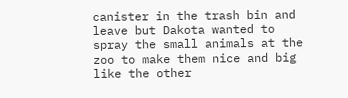canister in the trash bin and leave but Dakota wanted to spray the small animals at the zoo to make them nice and big like the other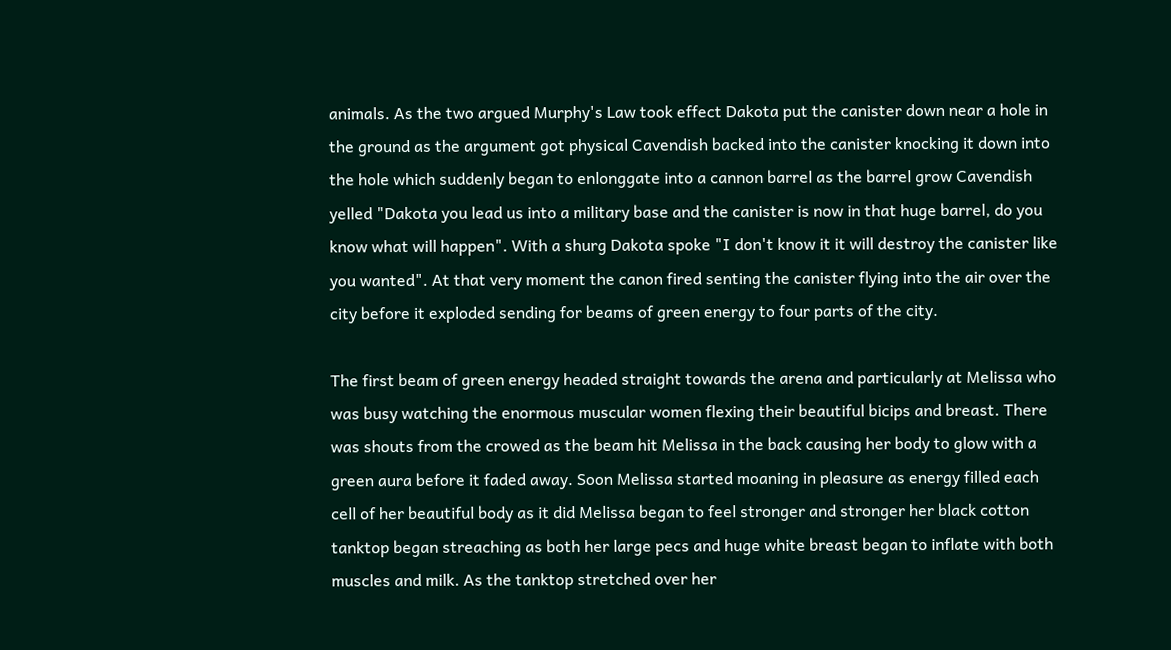animals. As the two argued Murphy's Law took effect Dakota put the canister down near a hole in the ground as the argument got physical Cavendish backed into the canister knocking it down into the hole which suddenly began to enlonggate into a cannon barrel as the barrel grow Cavendish yelled "Dakota you lead us into a military base and the canister is now in that huge barrel, do you know what will happen". With a shurg Dakota spoke "I don't know it it will destroy the canister like you wanted". At that very moment the canon fired senting the canister flying into the air over the city before it exploded sending for beams of green energy to four parts of the city.

The first beam of green energy headed straight towards the arena and particularly at Melissa who was busy watching the enormous muscular women flexing their beautiful bicips and breast. There was shouts from the crowed as the beam hit Melissa in the back causing her body to glow with a green aura before it faded away. Soon Melissa started moaning in pleasure as energy filled each cell of her beautiful body as it did Melissa began to feel stronger and stronger her black cotton tanktop began streaching as both her large pecs and huge white breast began to inflate with both muscles and milk. As the tanktop stretched over her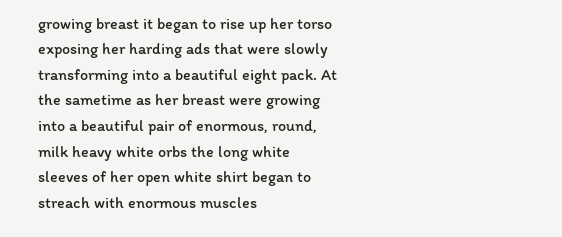growing breast it began to rise up her torso exposing her harding ads that were slowly transforming into a beautiful eight pack. At the sametime as her breast were growing into a beautiful pair of enormous, round, milk heavy white orbs the long white sleeves of her open white shirt began to streach with enormous muscles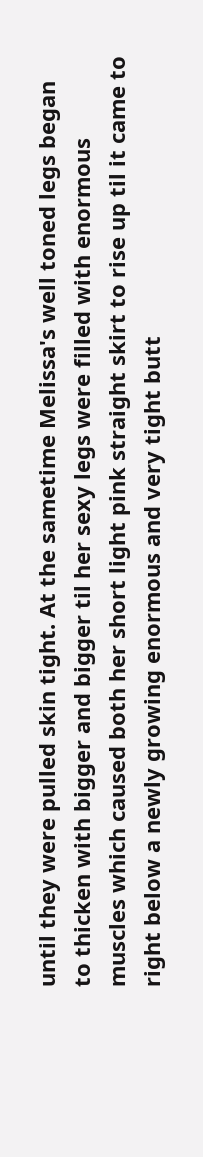until they were pulled skin tight. At the sametime Melissa's well toned legs began to thicken with bigger and bigger til her sexy legs were filled with enormous muscles which caused both her short light pink straight skirt to rise up til it came to right below a newly growing enormous and very tight butt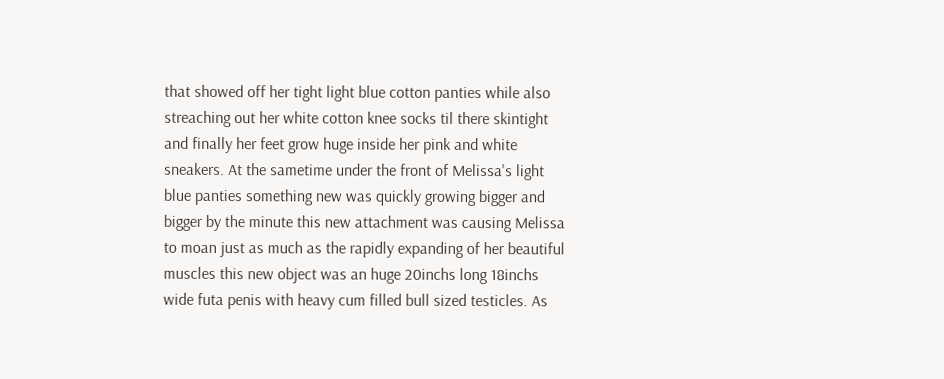that showed off her tight light blue cotton panties while also streaching out her white cotton knee socks til there skintight and finally her feet grow huge inside her pink and white sneakers. At the sametime under the front of Melissa's light blue panties something new was quickly growing bigger and bigger by the minute this new attachment was causing Melissa to moan just as much as the rapidly expanding of her beautiful muscles this new object was an huge 20inchs long 18inchs wide futa penis with heavy cum filled bull sized testicles. As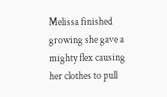Melissa finished growing she gave a mighty flex causing her clothes to pull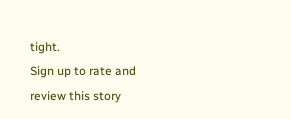tight.
Sign up to rate and review this story